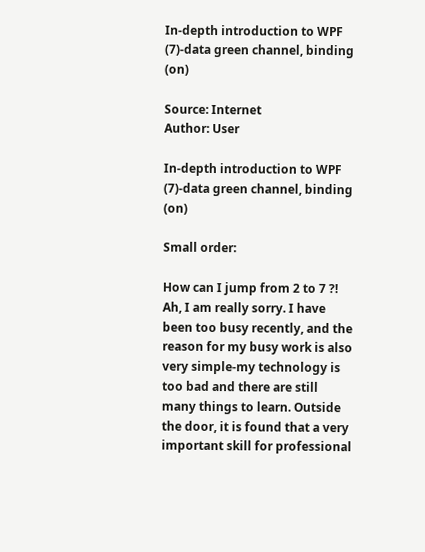In-depth introduction to WPF (7)-data green channel, binding (on)

Source: Internet
Author: User

In-depth introduction to WPF (7)-data green channel, binding (on)

Small order:

How can I jump from 2 to 7 ?! Ah, I am really sorry. I have been too busy recently, and the reason for my busy work is also very simple-my technology is too bad and there are still many things to learn. Outside the door, it is found that a very important skill for professional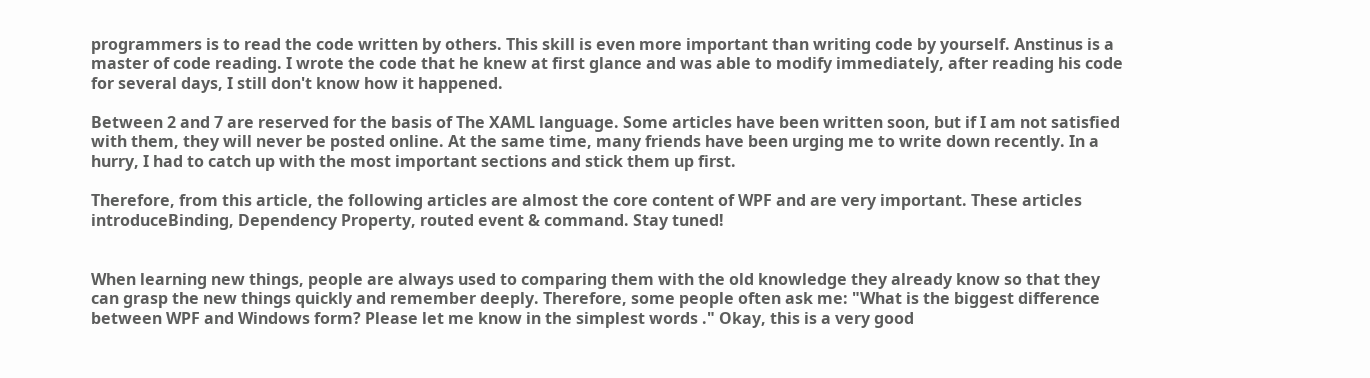programmers is to read the code written by others. This skill is even more important than writing code by yourself. Anstinus is a master of code reading. I wrote the code that he knew at first glance and was able to modify immediately, after reading his code for several days, I still don't know how it happened.

Between 2 and 7 are reserved for the basis of The XAML language. Some articles have been written soon, but if I am not satisfied with them, they will never be posted online. At the same time, many friends have been urging me to write down recently. In a hurry, I had to catch up with the most important sections and stick them up first.

Therefore, from this article, the following articles are almost the core content of WPF and are very important. These articles introduceBinding, Dependency Property, routed event & command. Stay tuned!


When learning new things, people are always used to comparing them with the old knowledge they already know so that they can grasp the new things quickly and remember deeply. Therefore, some people often ask me: "What is the biggest difference between WPF and Windows form? Please let me know in the simplest words ." Okay, this is a very good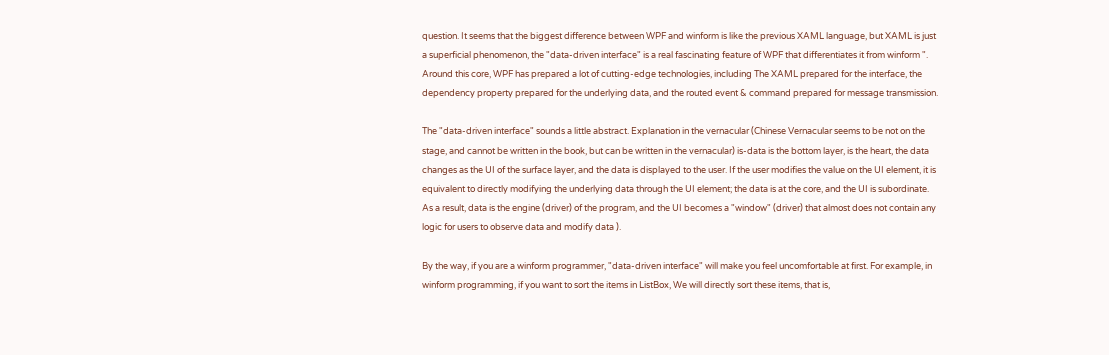question. It seems that the biggest difference between WPF and winform is like the previous XAML language, but XAML is just a superficial phenomenon, the "data-driven interface" is a real fascinating feature of WPF that differentiates it from winform ". Around this core, WPF has prepared a lot of cutting-edge technologies, including The XAML prepared for the interface, the dependency property prepared for the underlying data, and the routed event & command prepared for message transmission.

The "data-driven interface" sounds a little abstract. Explanation in the vernacular (Chinese Vernacular seems to be not on the stage, and cannot be written in the book, but can be written in the vernacular) is-data is the bottom layer, is the heart, the data changes as the UI of the surface layer, and the data is displayed to the user. If the user modifies the value on the UI element, it is equivalent to directly modifying the underlying data through the UI element; the data is at the core, and the UI is subordinate. As a result, data is the engine (driver) of the program, and the UI becomes a "window" (driver) that almost does not contain any logic for users to observe data and modify data ).

By the way, if you are a winform programmer, "data-driven interface" will make you feel uncomfortable at first. For example, in winform programming, if you want to sort the items in ListBox, We will directly sort these items, that is,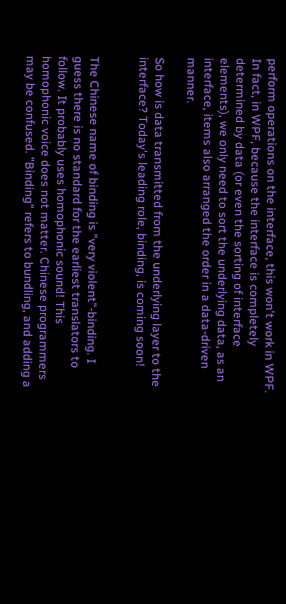perform operations on the interface, this won't work in WPF. In fact, in WPF, because the interface is completely determined by data (or even the sorting of interface elements), we only need to sort the underlying data, as an interface, items also arranged the order in a data-driven manner.

So how is data transmitted from the underlying layer to the interface? Today's leading role, binding, is coming soon!


The Chinese name of binding is "very violent"-binding. I guess there is no standard for the earliest translators to follow. It probably uses homophonic sound! This homophonic voice does not matter. Chinese programmers may be confused. "Binding" refers to bundling, and adding a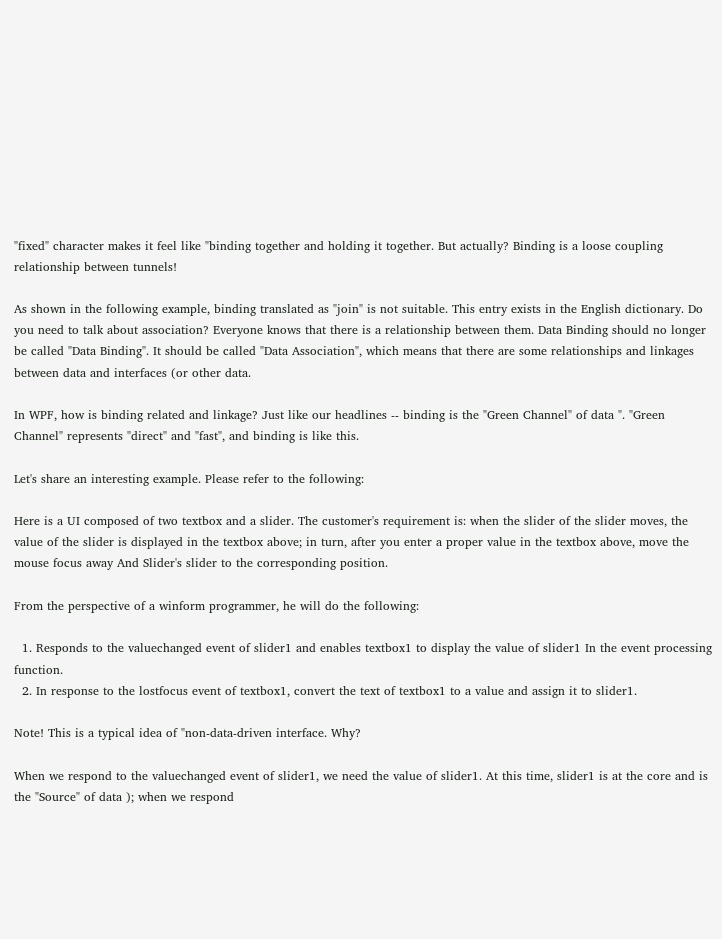"fixed" character makes it feel like "binding together and holding it together. But actually? Binding is a loose coupling relationship between tunnels!

As shown in the following example, binding translated as "join" is not suitable. This entry exists in the English dictionary. Do you need to talk about association? Everyone knows that there is a relationship between them. Data Binding should no longer be called "Data Binding". It should be called "Data Association", which means that there are some relationships and linkages between data and interfaces (or other data.

In WPF, how is binding related and linkage? Just like our headlines -- binding is the "Green Channel" of data ". "Green Channel" represents "direct" and "fast", and binding is like this.

Let's share an interesting example. Please refer to the following:

Here is a UI composed of two textbox and a slider. The customer's requirement is: when the slider of the slider moves, the value of the slider is displayed in the textbox above; in turn, after you enter a proper value in the textbox above, move the mouse focus away And Slider's slider to the corresponding position.

From the perspective of a winform programmer, he will do the following:

  1. Responds to the valuechanged event of slider1 and enables textbox1 to display the value of slider1 In the event processing function.
  2. In response to the lostfocus event of textbox1, convert the text of textbox1 to a value and assign it to slider1.

Note! This is a typical idea of "non-data-driven interface. Why?

When we respond to the valuechanged event of slider1, we need the value of slider1. At this time, slider1 is at the core and is the "Source" of data ); when we respond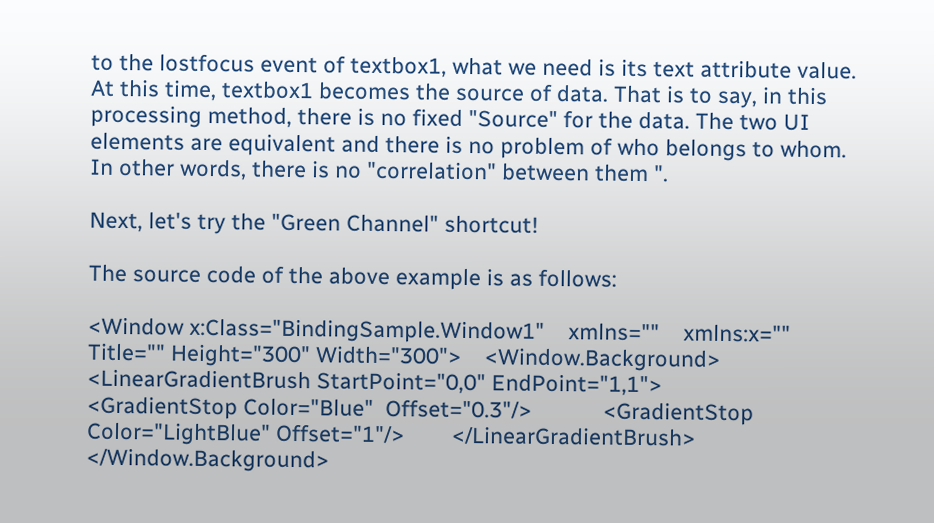to the lostfocus event of textbox1, what we need is its text attribute value. At this time, textbox1 becomes the source of data. That is to say, in this processing method, there is no fixed "Source" for the data. The two UI elements are equivalent and there is no problem of who belongs to whom. In other words, there is no "correlation" between them ".

Next, let's try the "Green Channel" shortcut!

The source code of the above example is as follows:

<Window x:Class="BindingSample.Window1"    xmlns=""    xmlns:x=""    Title="" Height="300" Width="300">    <Window.Background>        <LinearGradientBrush StartPoint="0,0" EndPoint="1,1">            <GradientStop Color="Blue"  Offset="0.3"/>            <GradientStop Color="LightBlue" Offset="1"/>        </LinearGradientBrush>    </Window.Background>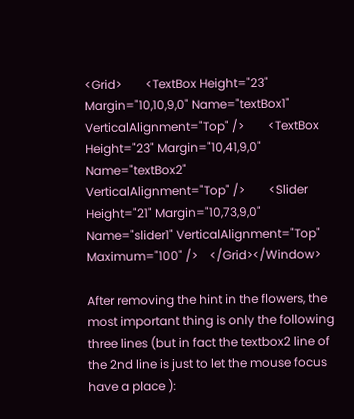<Grid>        <TextBox Height="23" Margin="10,10,9,0" Name="textBox1" VerticalAlignment="Top" />        <TextBox Height="23" Margin="10,41,9,0" Name="textBox2" VerticalAlignment="Top" />        <Slider Height="21" Margin="10,73,9,0" Name="slider1" VerticalAlignment="Top" Maximum="100" />    </Grid></Window>

After removing the hint in the flowers, the most important thing is only the following three lines (but in fact the textbox2 line of the 2nd line is just to let the mouse focus have a place ):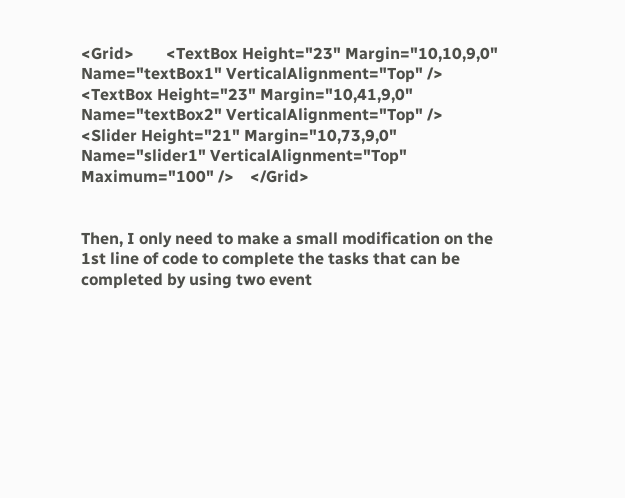<Grid>        <TextBox Height="23" Margin="10,10,9,0" Name="textBox1" VerticalAlignment="Top" />        <TextBox Height="23" Margin="10,41,9,0" Name="textBox2" VerticalAlignment="Top" />        <Slider Height="21" Margin="10,73,9,0" Name="slider1" VerticalAlignment="Top" Maximum="100" />    </Grid>


Then, I only need to make a small modification on the 1st line of code to complete the tasks that can be completed by using two event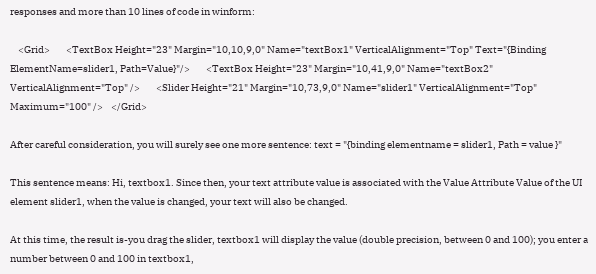responses and more than 10 lines of code in winform:

    <Grid>        <TextBox Height="23" Margin="10,10,9,0" Name="textBox1" VerticalAlignment="Top" Text="{Binding ElementName=slider1, Path=Value}"/>        <TextBox Height="23" Margin="10,41,9,0" Name="textBox2" VerticalAlignment="Top" />        <Slider Height="21" Margin="10,73,9,0" Name="slider1" VerticalAlignment="Top" Maximum="100" />    </Grid>

After careful consideration, you will surely see one more sentence: text = "{binding elementname = slider1, Path = value }"

This sentence means: Hi, textbox1. Since then, your text attribute value is associated with the Value Attribute Value of the UI element slider1, when the value is changed, your text will also be changed.

At this time, the result is-you drag the slider, textbox1 will display the value (double precision, between 0 and 100); you enter a number between 0 and 100 in textbox1,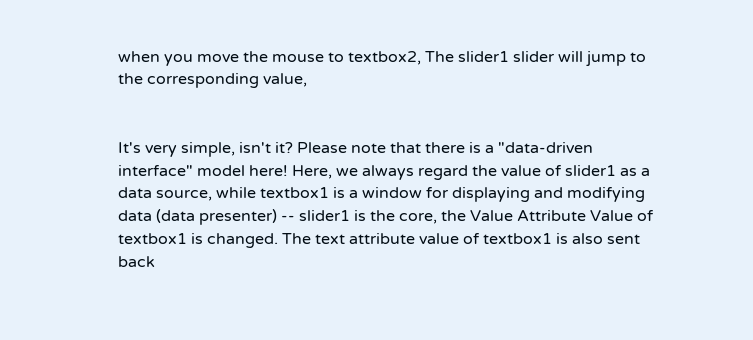when you move the mouse to textbox2, The slider1 slider will jump to the corresponding value,


It's very simple, isn't it? Please note that there is a "data-driven interface" model here! Here, we always regard the value of slider1 as a data source, while textbox1 is a window for displaying and modifying data (data presenter) -- slider1 is the core, the Value Attribute Value of textbox1 is changed. The text attribute value of textbox1 is also sent back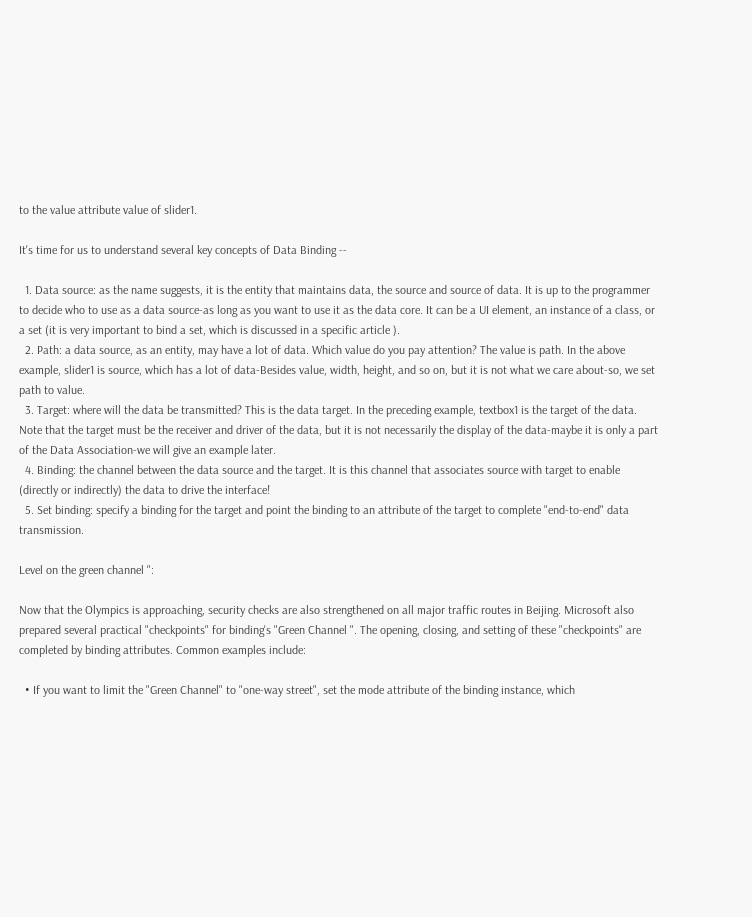to the value attribute value of slider1.

It's time for us to understand several key concepts of Data Binding --

  1. Data source: as the name suggests, it is the entity that maintains data, the source and source of data. It is up to the programmer to decide who to use as a data source-as long as you want to use it as the data core. It can be a UI element, an instance of a class, or a set (it is very important to bind a set, which is discussed in a specific article ).
  2. Path: a data source, as an entity, may have a lot of data. Which value do you pay attention? The value is path. In the above example, slider1 is source, which has a lot of data-Besides value, width, height, and so on, but it is not what we care about-so, we set path to value.
  3. Target: where will the data be transmitted? This is the data target. In the preceding example, textbox1 is the target of the data. Note that the target must be the receiver and driver of the data, but it is not necessarily the display of the data-maybe it is only a part of the Data Association-we will give an example later.
  4. Binding: the channel between the data source and the target. It is this channel that associates source with target to enable (directly or indirectly) the data to drive the interface!
  5. Set binding: specify a binding for the target and point the binding to an attribute of the target to complete "end-to-end" data transmission.

Level on the green channel ":

Now that the Olympics is approaching, security checks are also strengthened on all major traffic routes in Beijing. Microsoft also prepared several practical "checkpoints" for binding's "Green Channel ". The opening, closing, and setting of these "checkpoints" are completed by binding attributes. Common examples include:

  • If you want to limit the "Green Channel" to "one-way street", set the mode attribute of the binding instance, which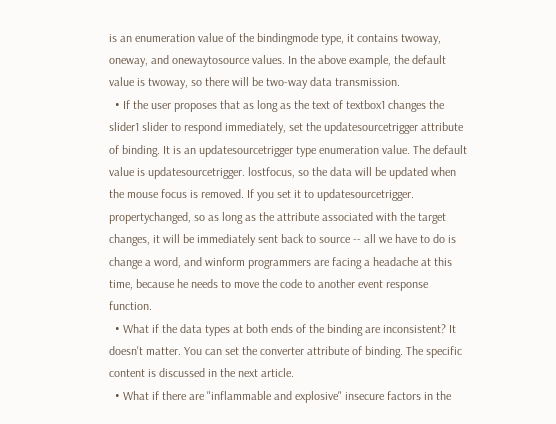is an enumeration value of the bindingmode type, it contains twoway, oneway, and onewaytosource values. In the above example, the default value is twoway, so there will be two-way data transmission.
  • If the user proposes that as long as the text of textbox1 changes the slider1 slider to respond immediately, set the updatesourcetrigger attribute of binding. It is an updatesourcetrigger type enumeration value. The default value is updatesourcetrigger. lostfocus, so the data will be updated when the mouse focus is removed. If you set it to updatesourcetrigger. propertychanged, so as long as the attribute associated with the target changes, it will be immediately sent back to source -- all we have to do is change a word, and winform programmers are facing a headache at this time, because he needs to move the code to another event response function.
  • What if the data types at both ends of the binding are inconsistent? It doesn't matter. You can set the converter attribute of binding. The specific content is discussed in the next article.
  • What if there are "inflammable and explosive" insecure factors in the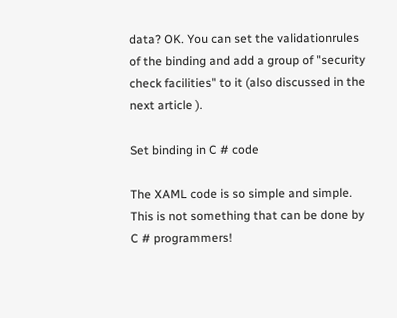data? OK. You can set the validationrules of the binding and add a group of "security check facilities" to it (also discussed in the next article ).

Set binding in C # code

The XAML code is so simple and simple. This is not something that can be done by C # programmers!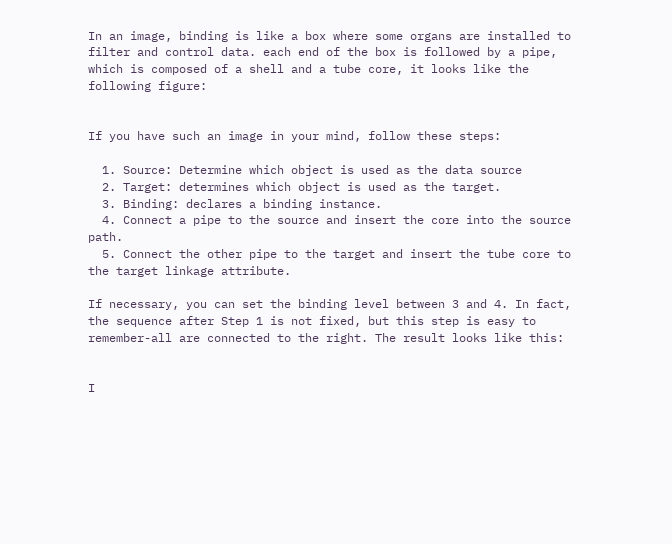In an image, binding is like a box where some organs are installed to filter and control data. each end of the box is followed by a pipe, which is composed of a shell and a tube core, it looks like the following figure:


If you have such an image in your mind, follow these steps:

  1. Source: Determine which object is used as the data source
  2. Target: determines which object is used as the target.
  3. Binding: declares a binding instance.
  4. Connect a pipe to the source and insert the core into the source path.
  5. Connect the other pipe to the target and insert the tube core to the target linkage attribute.

If necessary, you can set the binding level between 3 and 4. In fact, the sequence after Step 1 is not fixed, but this step is easy to remember-all are connected to the right. The result looks like this:


I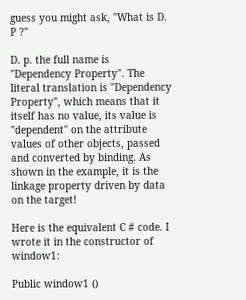guess you might ask, "What is D. P ?"

D. p. the full name is "Dependency Property". The literal translation is "Dependency Property", which means that it itself has no value, its value is "dependent" on the attribute values of other objects, passed and converted by binding. As shown in the example, it is the linkage property driven by data on the target!

Here is the equivalent C # code. I wrote it in the constructor of window1:

Public window1 ()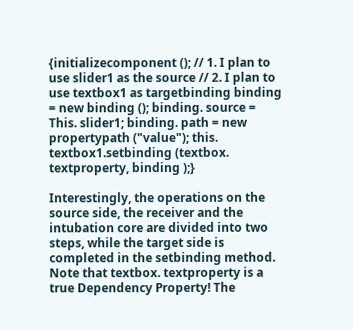{initializecomponent (); // 1. I plan to use slider1 as the source // 2. I plan to use textbox1 as targetbinding binding = new binding (); binding. source = This. slider1; binding. path = new propertypath ("value"); this. textbox1.setbinding (textbox. textproperty, binding );}

Interestingly, the operations on the source side, the receiver and the intubation core are divided into two steps, while the target side is completed in the setbinding method. Note that textbox. textproperty is a true Dependency Property! The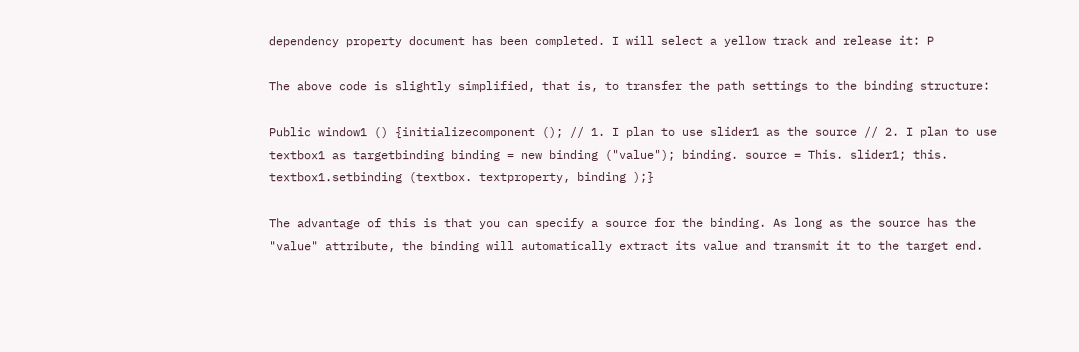dependency property document has been completed. I will select a yellow track and release it: P

The above code is slightly simplified, that is, to transfer the path settings to the binding structure:

Public window1 () {initializecomponent (); // 1. I plan to use slider1 as the source // 2. I plan to use textbox1 as targetbinding binding = new binding ("value"); binding. source = This. slider1; this. textbox1.setbinding (textbox. textproperty, binding );}

The advantage of this is that you can specify a source for the binding. As long as the source has the "value" attribute, the binding will automatically extract its value and transmit it to the target end.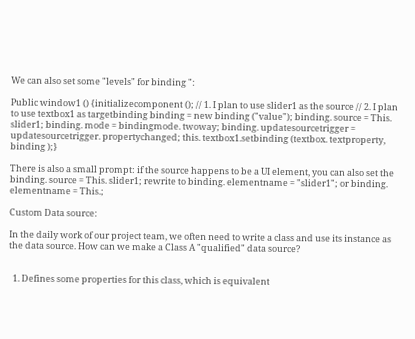We can also set some "levels" for binding ":

Public window1 () {initializecomponent (); // 1. I plan to use slider1 as the source // 2. I plan to use textbox1 as targetbinding binding = new binding ("value"); binding. source = This. slider1; binding. mode = bindingmode. twoway; binding. updatesourcetrigger = updatesourcetrigger. propertychanged; this. textbox1.setbinding (textbox. textproperty, binding );}

There is also a small prompt: if the source happens to be a UI element, you can also set the binding. source = This. slider1; rewrite to binding. elementname = "slider1"; or binding. elementname = This.;

Custom Data source:

In the daily work of our project team, we often need to write a class and use its instance as the data source. How can we make a Class A "qualified" data source?


  1. Defines some properties for this class, which is equivalent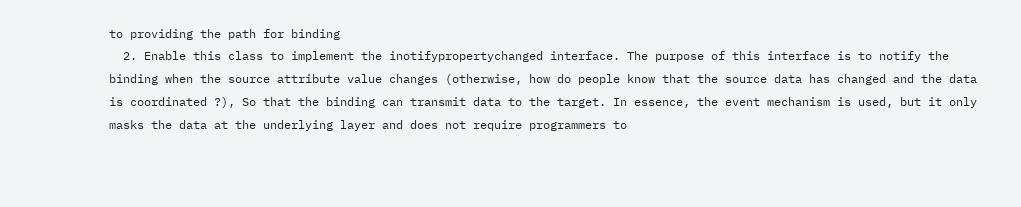to providing the path for binding
  2. Enable this class to implement the inotifypropertychanged interface. The purpose of this interface is to notify the binding when the source attribute value changes (otherwise, how do people know that the source data has changed and the data is coordinated ?), So that the binding can transmit data to the target. In essence, the event mechanism is used, but it only masks the data at the underlying layer and does not require programmers to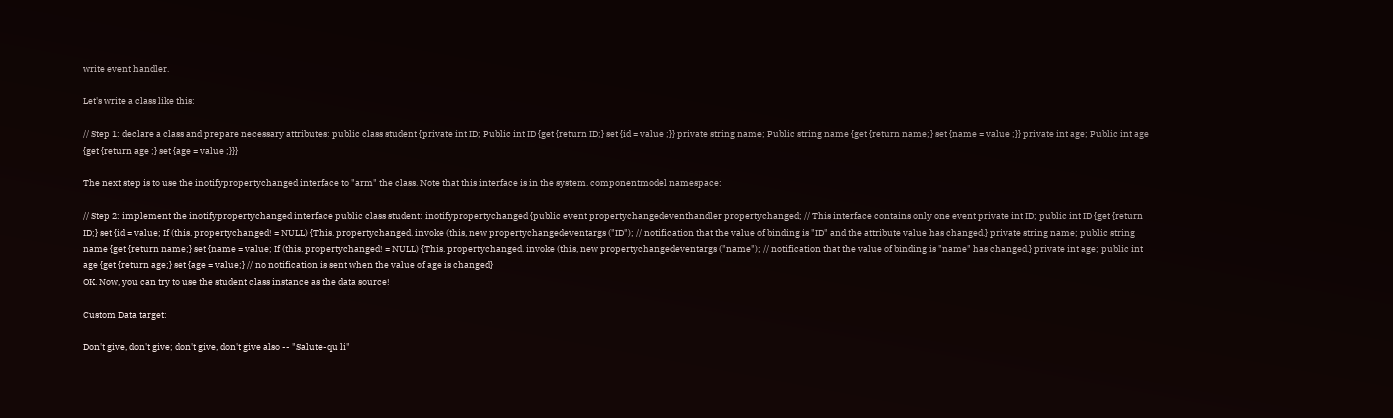write event handler.

Let's write a class like this:

// Step 1: declare a class and prepare necessary attributes: public class student {private int ID; Public int ID {get {return ID;} set {id = value ;}} private string name; Public string name {get {return name;} set {name = value ;}} private int age; Public int age {get {return age ;} set {age = value ;}}}

The next step is to use the inotifypropertychanged interface to "arm" the class. Note that this interface is in the system. componentmodel namespace:

// Step 2: implement the inotifypropertychanged interface public class student: inotifypropertychanged {public event propertychangedeventhandler propertychanged; // This interface contains only one event private int ID; public int ID {get {return ID;} set {id = value; If (this. propertychanged! = NULL) {This. propertychanged. invoke (this, new propertychangedeventargs ("ID"); // notification that the value of binding is "ID" and the attribute value has changed.} private string name; public string name {get {return name;} set {name = value; If (this. propertychanged! = NULL) {This. propertychanged. invoke (this, new propertychangedeventargs ("name"); // notification that the value of binding is "name" has changed.} private int age; public int age {get {return age;} set {age = value;} // no notification is sent when the value of age is changed}
OK. Now, you can try to use the student class instance as the data source!

Custom Data target:

Don't give, don't give; don't give, don't give also -- "Salute-qu li"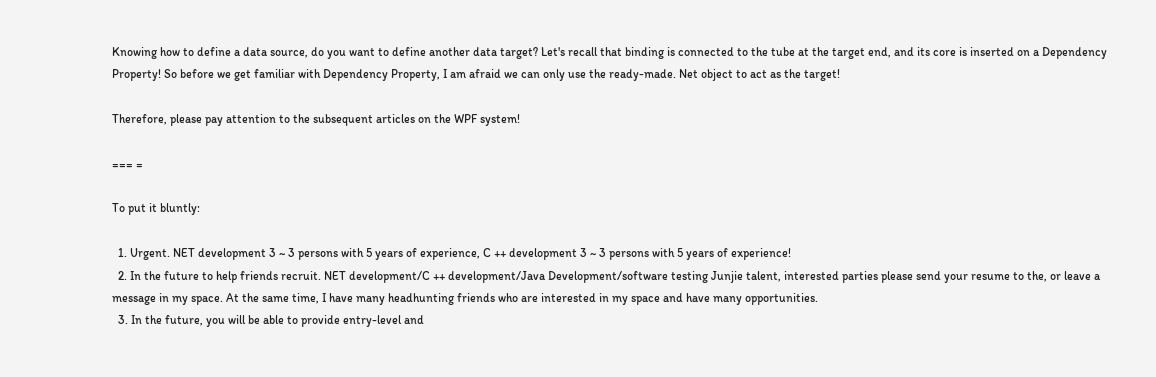Knowing how to define a data source, do you want to define another data target? Let's recall that binding is connected to the tube at the target end, and its core is inserted on a Dependency Property! So before we get familiar with Dependency Property, I am afraid we can only use the ready-made. Net object to act as the target!

Therefore, please pay attention to the subsequent articles on the WPF system!

=== =

To put it bluntly:

  1. Urgent. NET development 3 ~ 3 persons with 5 years of experience, C ++ development 3 ~ 3 persons with 5 years of experience!
  2. In the future to help friends recruit. NET development/C ++ development/Java Development/software testing Junjie talent, interested parties please send your resume to the, or leave a message in my space. At the same time, I have many headhunting friends who are interested in my space and have many opportunities.
  3. In the future, you will be able to provide entry-level and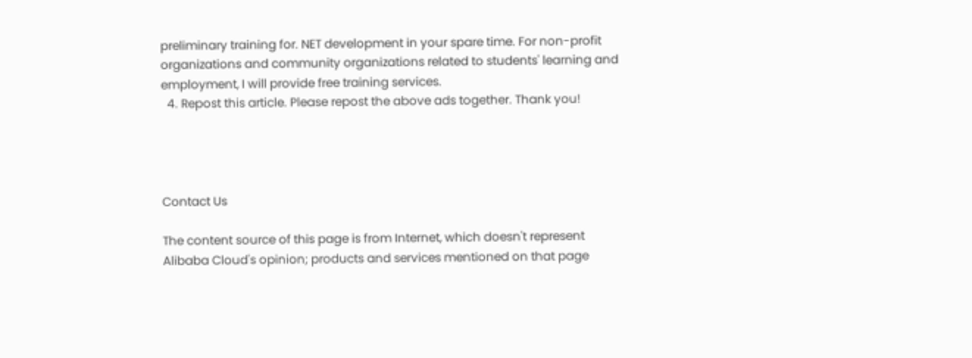preliminary training for. NET development in your spare time. For non-profit organizations and community organizations related to students' learning and employment, I will provide free training services.
  4. Repost this article. Please repost the above ads together. Thank you!




Contact Us

The content source of this page is from Internet, which doesn't represent Alibaba Cloud's opinion; products and services mentioned on that page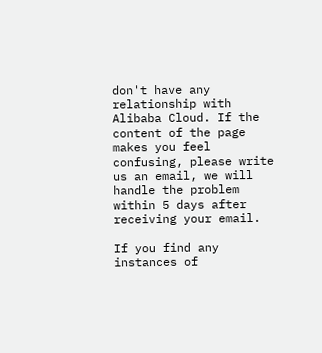don't have any relationship with Alibaba Cloud. If the content of the page makes you feel confusing, please write us an email, we will handle the problem within 5 days after receiving your email.

If you find any instances of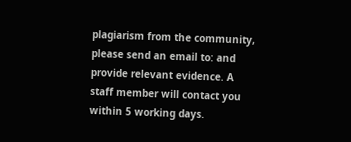plagiarism from the community, please send an email to: and provide relevant evidence. A staff member will contact you within 5 working days.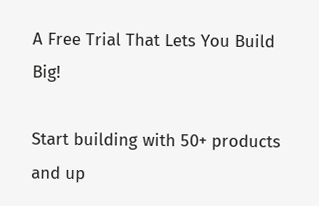A Free Trial That Lets You Build Big!

Start building with 50+ products and up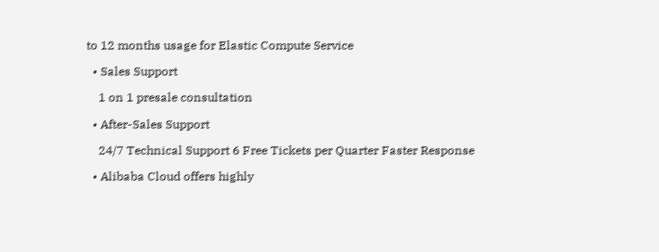to 12 months usage for Elastic Compute Service

  • Sales Support

    1 on 1 presale consultation

  • After-Sales Support

    24/7 Technical Support 6 Free Tickets per Quarter Faster Response

  • Alibaba Cloud offers highly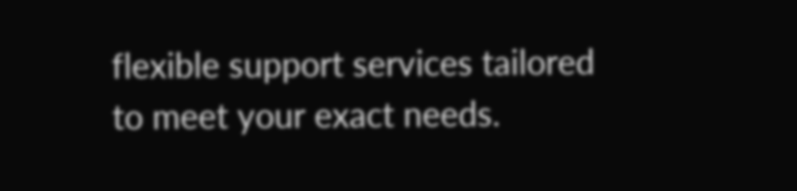flexible support services tailored to meet your exact needs.